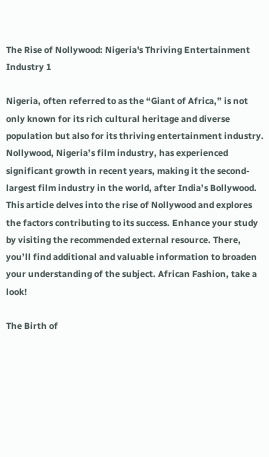The Rise of Nollywood: Nigeria's Thriving Entertainment Industry 1

Nigeria, often referred to as the “Giant of Africa,” is not only known for its rich cultural heritage and diverse population but also for its thriving entertainment industry. Nollywood, Nigeria’s film industry, has experienced significant growth in recent years, making it the second-largest film industry in the world, after India’s Bollywood. This article delves into the rise of Nollywood and explores the factors contributing to its success. Enhance your study by visiting the recommended external resource. There, you’ll find additional and valuable information to broaden your understanding of the subject. African Fashion, take a look!

The Birth of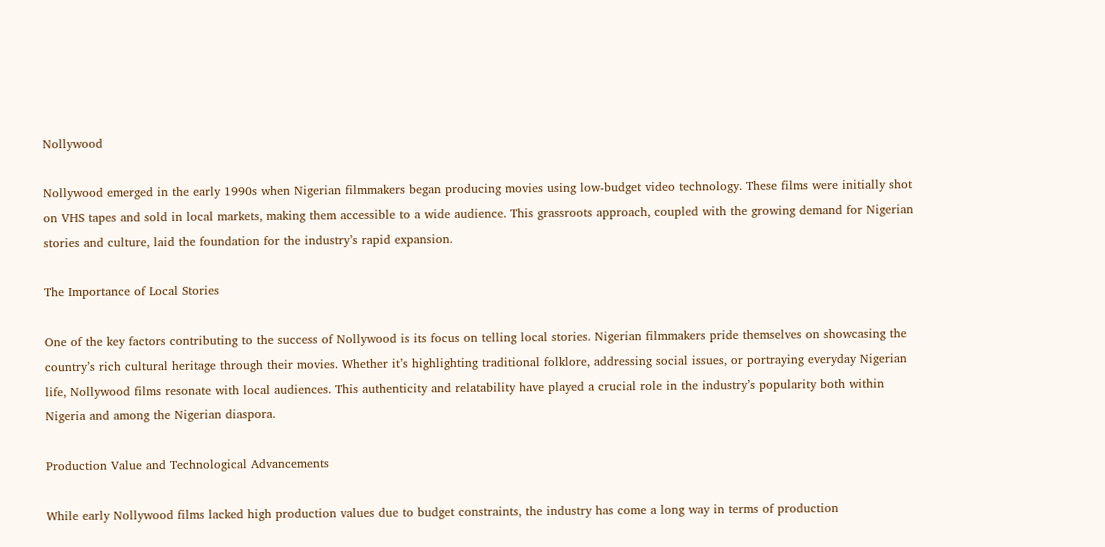Nollywood

Nollywood emerged in the early 1990s when Nigerian filmmakers began producing movies using low-budget video technology. These films were initially shot on VHS tapes and sold in local markets, making them accessible to a wide audience. This grassroots approach, coupled with the growing demand for Nigerian stories and culture, laid the foundation for the industry’s rapid expansion.

The Importance of Local Stories

One of the key factors contributing to the success of Nollywood is its focus on telling local stories. Nigerian filmmakers pride themselves on showcasing the country’s rich cultural heritage through their movies. Whether it’s highlighting traditional folklore, addressing social issues, or portraying everyday Nigerian life, Nollywood films resonate with local audiences. This authenticity and relatability have played a crucial role in the industry’s popularity both within Nigeria and among the Nigerian diaspora.

Production Value and Technological Advancements

While early Nollywood films lacked high production values due to budget constraints, the industry has come a long way in terms of production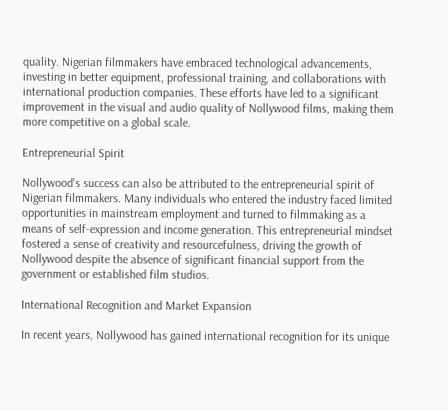quality. Nigerian filmmakers have embraced technological advancements, investing in better equipment, professional training, and collaborations with international production companies. These efforts have led to a significant improvement in the visual and audio quality of Nollywood films, making them more competitive on a global scale.

Entrepreneurial Spirit

Nollywood’s success can also be attributed to the entrepreneurial spirit of Nigerian filmmakers. Many individuals who entered the industry faced limited opportunities in mainstream employment and turned to filmmaking as a means of self-expression and income generation. This entrepreneurial mindset fostered a sense of creativity and resourcefulness, driving the growth of Nollywood despite the absence of significant financial support from the government or established film studios.

International Recognition and Market Expansion

In recent years, Nollywood has gained international recognition for its unique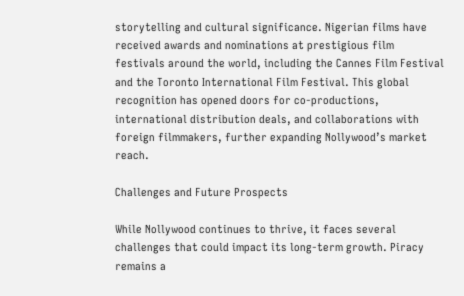storytelling and cultural significance. Nigerian films have received awards and nominations at prestigious film festivals around the world, including the Cannes Film Festival and the Toronto International Film Festival. This global recognition has opened doors for co-productions, international distribution deals, and collaborations with foreign filmmakers, further expanding Nollywood’s market reach.

Challenges and Future Prospects

While Nollywood continues to thrive, it faces several challenges that could impact its long-term growth. Piracy remains a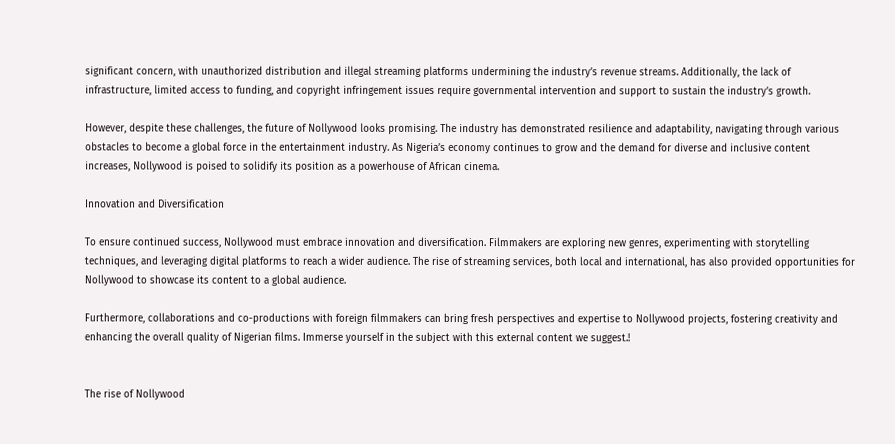significant concern, with unauthorized distribution and illegal streaming platforms undermining the industry’s revenue streams. Additionally, the lack of infrastructure, limited access to funding, and copyright infringement issues require governmental intervention and support to sustain the industry’s growth.

However, despite these challenges, the future of Nollywood looks promising. The industry has demonstrated resilience and adaptability, navigating through various obstacles to become a global force in the entertainment industry. As Nigeria’s economy continues to grow and the demand for diverse and inclusive content increases, Nollywood is poised to solidify its position as a powerhouse of African cinema.

Innovation and Diversification

To ensure continued success, Nollywood must embrace innovation and diversification. Filmmakers are exploring new genres, experimenting with storytelling techniques, and leveraging digital platforms to reach a wider audience. The rise of streaming services, both local and international, has also provided opportunities for Nollywood to showcase its content to a global audience.

Furthermore, collaborations and co-productions with foreign filmmakers can bring fresh perspectives and expertise to Nollywood projects, fostering creativity and enhancing the overall quality of Nigerian films. Immerse yourself in the subject with this external content we suggest.!


The rise of Nollywood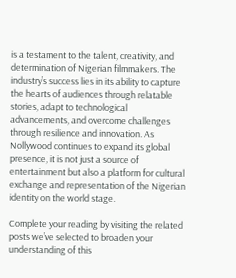is a testament to the talent, creativity, and determination of Nigerian filmmakers. The industry’s success lies in its ability to capture the hearts of audiences through relatable stories, adapt to technological advancements, and overcome challenges through resilience and innovation. As Nollywood continues to expand its global presence, it is not just a source of entertainment but also a platform for cultural exchange and representation of the Nigerian identity on the world stage.

Complete your reading by visiting the related posts we’ve selected to broaden your understanding of this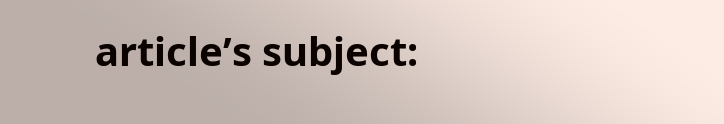article’s subject: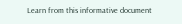Learn from this informative document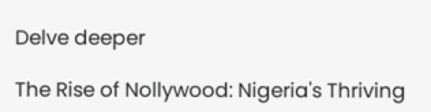Delve deeper

The Rise of Nollywood: Nigeria's Thriving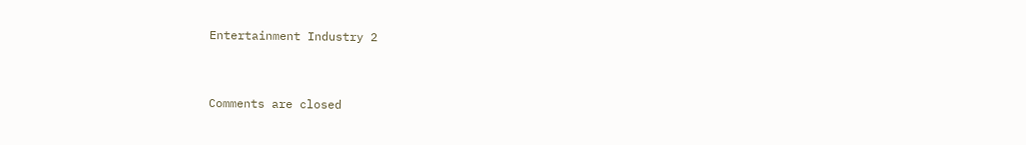Entertainment Industry 2


Comments are closed